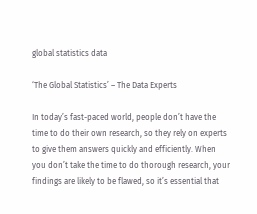global statistics data

‘The Global Statistics’ – The Data Experts

In today’s fast-paced world, people don’t have the time to do their own research, so they rely on experts to give them answers quickly and efficiently. When you don’t take the time to do thorough research, your findings are likely to be flawed, so it’s essential that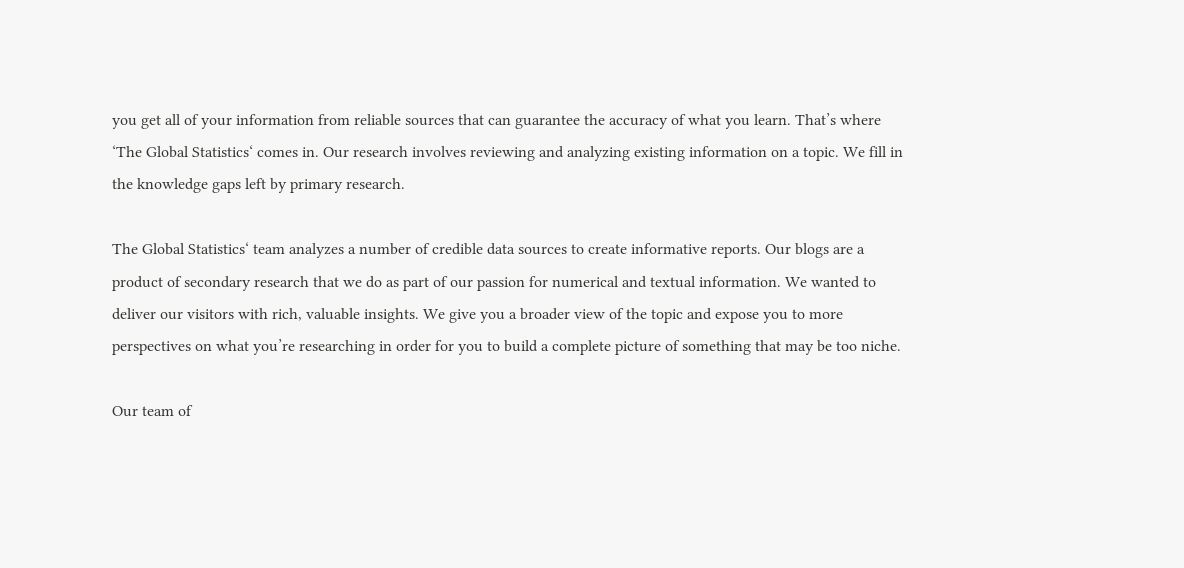you get all of your information from reliable sources that can guarantee the accuracy of what you learn. That’s where ‘The Global Statistics‘ comes in. Our research involves reviewing and analyzing existing information on a topic. We fill in the knowledge gaps left by primary research.

The Global Statistics‘ team analyzes a number of credible data sources to create informative reports. Our blogs are a product of secondary research that we do as part of our passion for numerical and textual information. We wanted to deliver our visitors with rich, valuable insights. We give you a broader view of the topic and expose you to more perspectives on what you’re researching in order for you to build a complete picture of something that may be too niche.

Our team of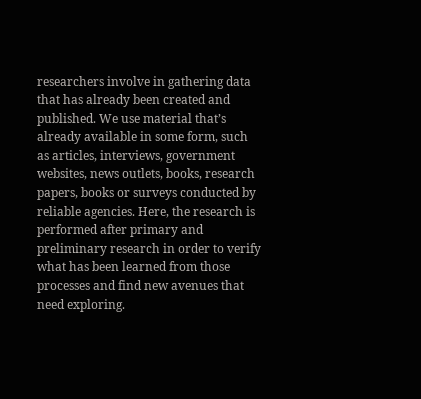researchers involve in gathering data that has already been created and published. We use material that’s already available in some form, such as articles, interviews, government websites, news outlets, books, research papers, books or surveys conducted by reliable agencies. Here, the research is performed after primary and preliminary research in order to verify what has been learned from those processes and find new avenues that need exploring.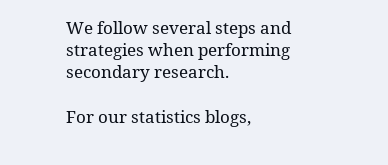We follow several steps and strategies when performing secondary research.

For our statistics blogs,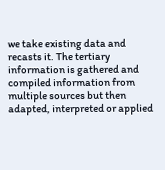we take existing data and recasts it. The tertiary information is gathered and compiled information from multiple sources but then adapted, interpreted or applied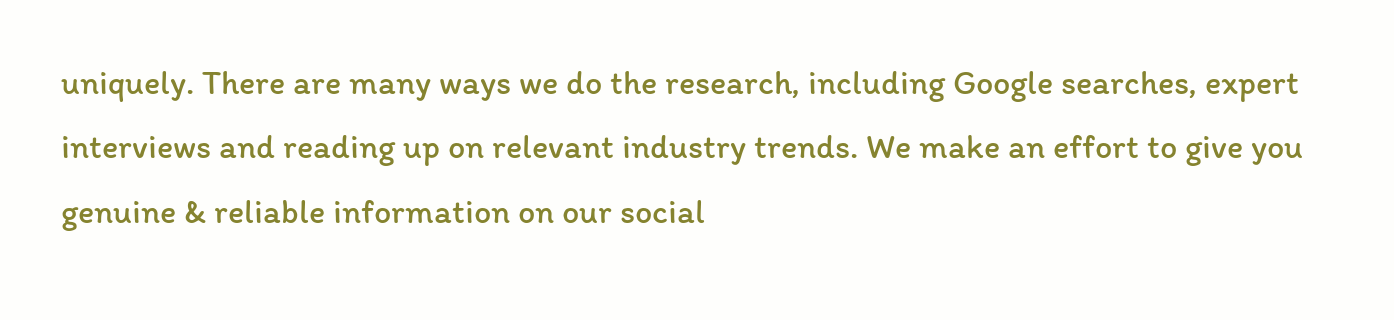uniquely. There are many ways we do the research, including Google searches, expert interviews and reading up on relevant industry trends. We make an effort to give you genuine & reliable information on our social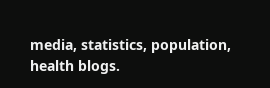media, statistics, population, health blogs.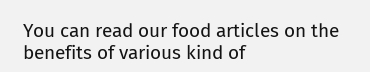You can read our food articles on the benefits of various kind of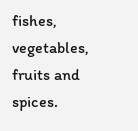fishes, vegetables, fruits and spices.